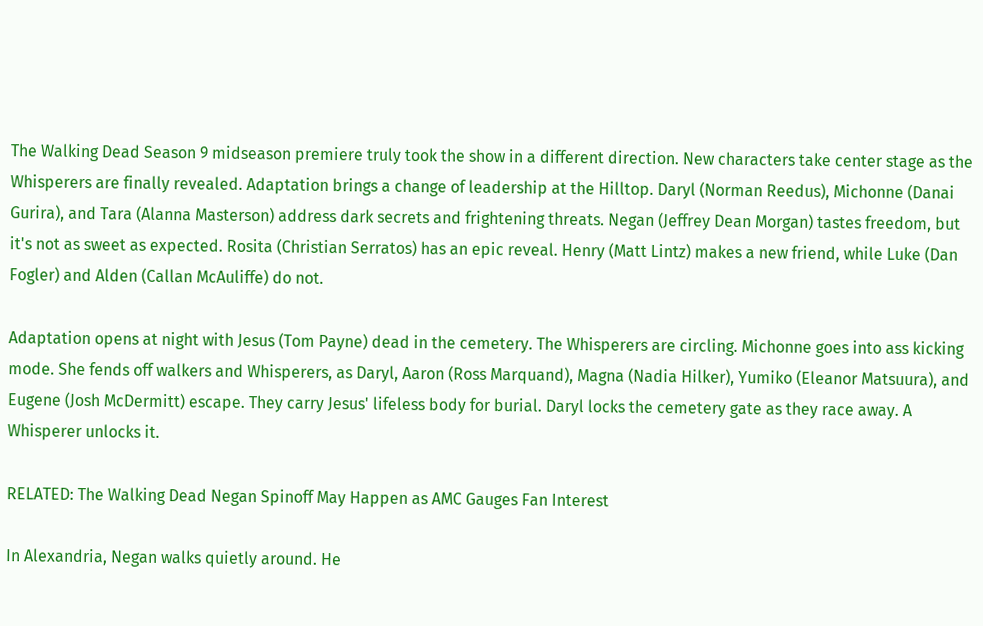The Walking Dead Season 9 midseason premiere truly took the show in a different direction. New characters take center stage as the Whisperers are finally revealed. Adaptation brings a change of leadership at the Hilltop. Daryl (Norman Reedus), Michonne (Danai Gurira), and Tara (Alanna Masterson) address dark secrets and frightening threats. Negan (Jeffrey Dean Morgan) tastes freedom, but it's not as sweet as expected. Rosita (Christian Serratos) has an epic reveal. Henry (Matt Lintz) makes a new friend, while Luke (Dan Fogler) and Alden (Callan McAuliffe) do not.

Adaptation opens at night with Jesus (Tom Payne) dead in the cemetery. The Whisperers are circling. Michonne goes into ass kicking mode. She fends off walkers and Whisperers, as Daryl, Aaron (Ross Marquand), Magna (Nadia Hilker), Yumiko (Eleanor Matsuura), and Eugene (Josh McDermitt) escape. They carry Jesus' lifeless body for burial. Daryl locks the cemetery gate as they race away. A Whisperer unlocks it.

RELATED: The Walking Dead Negan Spinoff May Happen as AMC Gauges Fan Interest

In Alexandria, Negan walks quietly around. He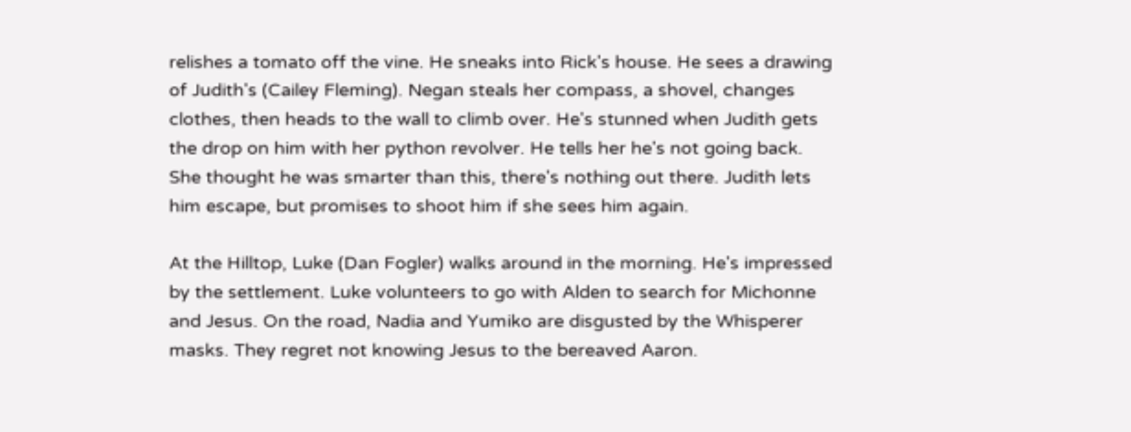relishes a tomato off the vine. He sneaks into Rick's house. He sees a drawing of Judith's (Cailey Fleming). Negan steals her compass, a shovel, changes clothes, then heads to the wall to climb over. He's stunned when Judith gets the drop on him with her python revolver. He tells her he's not going back. She thought he was smarter than this, there's nothing out there. Judith lets him escape, but promises to shoot him if she sees him again.

At the Hilltop, Luke (Dan Fogler) walks around in the morning. He's impressed by the settlement. Luke volunteers to go with Alden to search for Michonne and Jesus. On the road, Nadia and Yumiko are disgusted by the Whisperer masks. They regret not knowing Jesus to the bereaved Aaron.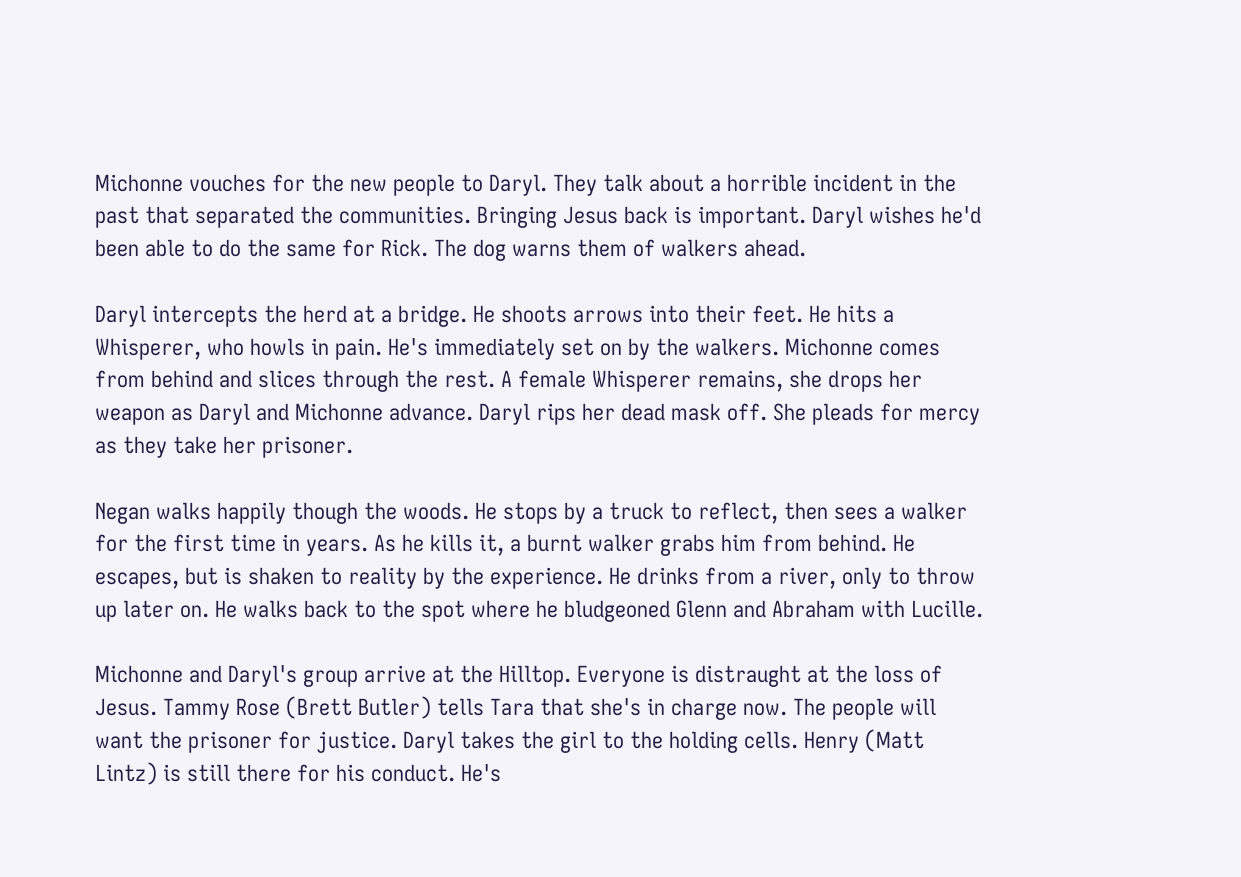Michonne vouches for the new people to Daryl. They talk about a horrible incident in the past that separated the communities. Bringing Jesus back is important. Daryl wishes he'd been able to do the same for Rick. The dog warns them of walkers ahead.

Daryl intercepts the herd at a bridge. He shoots arrows into their feet. He hits a Whisperer, who howls in pain. He's immediately set on by the walkers. Michonne comes from behind and slices through the rest. A female Whisperer remains, she drops her weapon as Daryl and Michonne advance. Daryl rips her dead mask off. She pleads for mercy as they take her prisoner.

Negan walks happily though the woods. He stops by a truck to reflect, then sees a walker for the first time in years. As he kills it, a burnt walker grabs him from behind. He escapes, but is shaken to reality by the experience. He drinks from a river, only to throw up later on. He walks back to the spot where he bludgeoned Glenn and Abraham with Lucille.

Michonne and Daryl's group arrive at the Hilltop. Everyone is distraught at the loss of Jesus. Tammy Rose (Brett Butler) tells Tara that she's in charge now. The people will want the prisoner for justice. Daryl takes the girl to the holding cells. Henry (Matt Lintz) is still there for his conduct. He's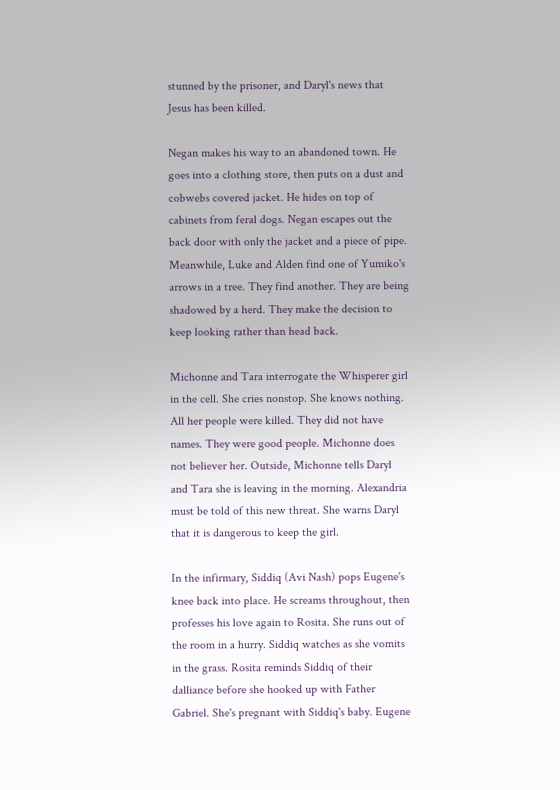stunned by the prisoner, and Daryl's news that Jesus has been killed.

Negan makes his way to an abandoned town. He goes into a clothing store, then puts on a dust and cobwebs covered jacket. He hides on top of cabinets from feral dogs. Negan escapes out the back door with only the jacket and a piece of pipe. Meanwhile, Luke and Alden find one of Yumiko's arrows in a tree. They find another. They are being shadowed by a herd. They make the decision to keep looking rather than head back.

Michonne and Tara interrogate the Whisperer girl in the cell. She cries nonstop. She knows nothing. All her people were killed. They did not have names. They were good people. Michonne does not believer her. Outside, Michonne tells Daryl and Tara she is leaving in the morning. Alexandria must be told of this new threat. She warns Daryl that it is dangerous to keep the girl.

In the infirmary, Siddiq (Avi Nash) pops Eugene's knee back into place. He screams throughout, then professes his love again to Rosita. She runs out of the room in a hurry. Siddiq watches as she vomits in the grass. Rosita reminds Siddiq of their dalliance before she hooked up with Father Gabriel. She's pregnant with Siddiq's baby. Eugene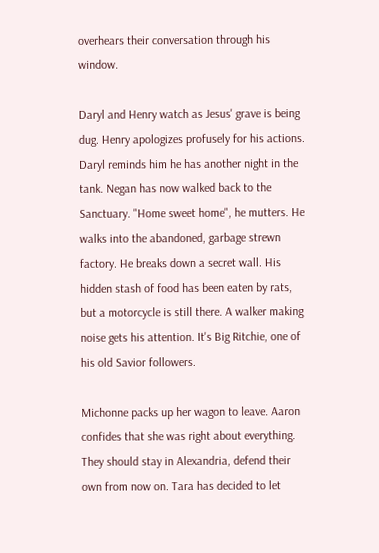overhears their conversation through his window.

Daryl and Henry watch as Jesus' grave is being dug. Henry apologizes profusely for his actions. Daryl reminds him he has another night in the tank. Negan has now walked back to the Sanctuary. "Home sweet home", he mutters. He walks into the abandoned, garbage strewn factory. He breaks down a secret wall. His hidden stash of food has been eaten by rats, but a motorcycle is still there. A walker making noise gets his attention. It's Big Ritchie, one of his old Savior followers.

Michonne packs up her wagon to leave. Aaron confides that she was right about everything. They should stay in Alexandria, defend their own from now on. Tara has decided to let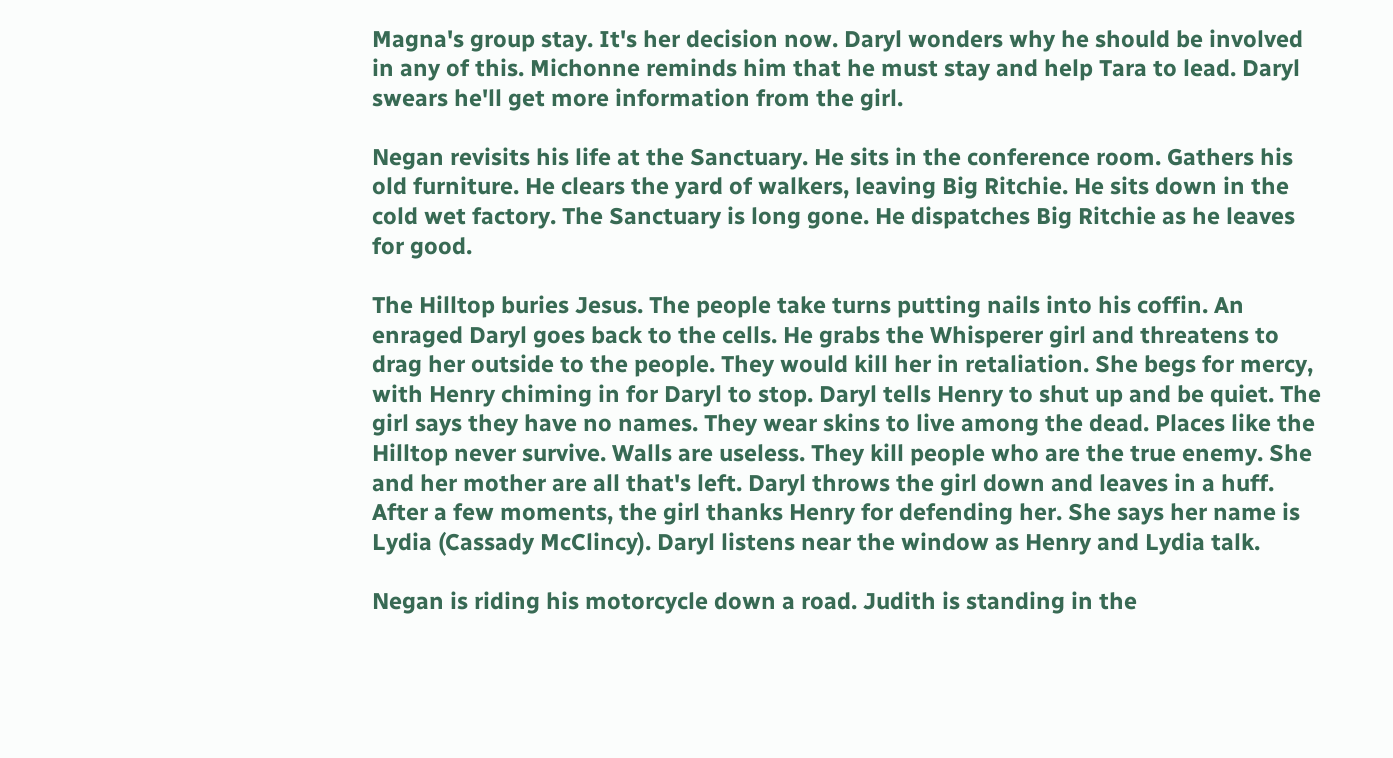Magna's group stay. It's her decision now. Daryl wonders why he should be involved in any of this. Michonne reminds him that he must stay and help Tara to lead. Daryl swears he'll get more information from the girl.

Negan revisits his life at the Sanctuary. He sits in the conference room. Gathers his old furniture. He clears the yard of walkers, leaving Big Ritchie. He sits down in the cold wet factory. The Sanctuary is long gone. He dispatches Big Ritchie as he leaves for good.

The Hilltop buries Jesus. The people take turns putting nails into his coffin. An enraged Daryl goes back to the cells. He grabs the Whisperer girl and threatens to drag her outside to the people. They would kill her in retaliation. She begs for mercy, with Henry chiming in for Daryl to stop. Daryl tells Henry to shut up and be quiet. The girl says they have no names. They wear skins to live among the dead. Places like the Hilltop never survive. Walls are useless. They kill people who are the true enemy. She and her mother are all that's left. Daryl throws the girl down and leaves in a huff. After a few moments, the girl thanks Henry for defending her. She says her name is Lydia (Cassady McClincy). Daryl listens near the window as Henry and Lydia talk.

Negan is riding his motorcycle down a road. Judith is standing in the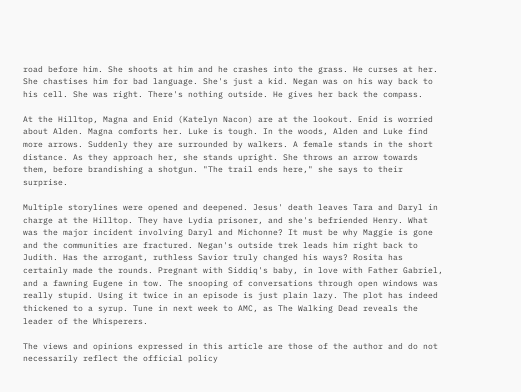road before him. She shoots at him and he crashes into the grass. He curses at her. She chastises him for bad language. She's just a kid. Negan was on his way back to his cell. She was right. There's nothing outside. He gives her back the compass.

At the Hilltop, Magna and Enid (Katelyn Nacon) are at the lookout. Enid is worried about Alden. Magna comforts her. Luke is tough. In the woods, Alden and Luke find more arrows. Suddenly they are surrounded by walkers. A female stands in the short distance. As they approach her, she stands upright. She throws an arrow towards them, before brandishing a shotgun. "The trail ends here," she says to their surprise.

Multiple storylines were opened and deepened. Jesus' death leaves Tara and Daryl in charge at the Hilltop. They have Lydia prisoner, and she's befriended Henry. What was the major incident involving Daryl and Michonne? It must be why Maggie is gone and the communities are fractured. Negan's outside trek leads him right back to Judith. Has the arrogant, ruthless Savior truly changed his ways? Rosita has certainly made the rounds. Pregnant with Siddiq's baby, in love with Father Gabriel, and a fawning Eugene in tow. The snooping of conversations through open windows was really stupid. Using it twice in an episode is just plain lazy. The plot has indeed thickened to a syrup. Tune in next week to AMC, as The Walking Dead reveals the leader of the Whisperers.

The views and opinions expressed in this article are those of the author and do not necessarily reflect the official policy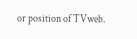or position of TVweb.